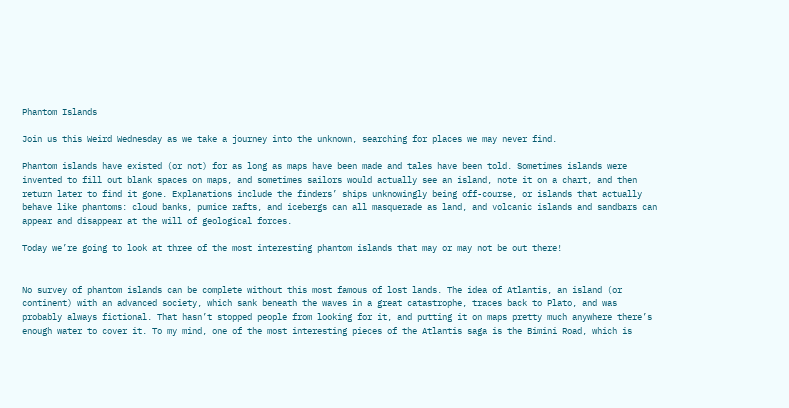Phantom Islands

Join us this Weird Wednesday as we take a journey into the unknown, searching for places we may never find.

Phantom islands have existed (or not) for as long as maps have been made and tales have been told. Sometimes islands were invented to fill out blank spaces on maps, and sometimes sailors would actually see an island, note it on a chart, and then return later to find it gone. Explanations include the finders’ ships unknowingly being off-course, or islands that actually behave like phantoms: cloud banks, pumice rafts, and icebergs can all masquerade as land, and volcanic islands and sandbars can appear and disappear at the will of geological forces.

Today we’re going to look at three of the most interesting phantom islands that may or may not be out there!


No survey of phantom islands can be complete without this most famous of lost lands. The idea of Atlantis, an island (or continent) with an advanced society, which sank beneath the waves in a great catastrophe, traces back to Plato, and was probably always fictional. That hasn’t stopped people from looking for it, and putting it on maps pretty much anywhere there’s enough water to cover it. To my mind, one of the most interesting pieces of the Atlantis saga is the Bimini Road, which is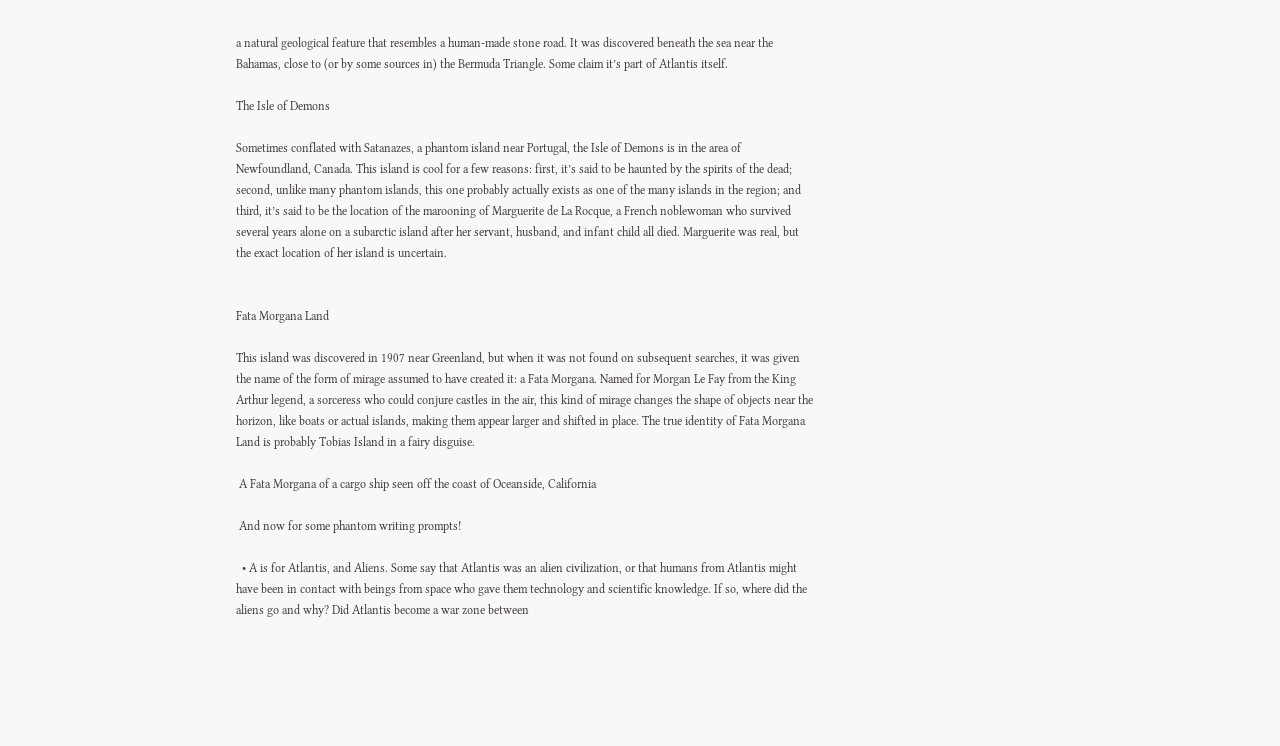a natural geological feature that resembles a human-made stone road. It was discovered beneath the sea near the Bahamas, close to (or by some sources in) the Bermuda Triangle. Some claim it’s part of Atlantis itself.

The Isle of Demons

Sometimes conflated with Satanazes, a phantom island near Portugal, the Isle of Demons is in the area of Newfoundland, Canada. This island is cool for a few reasons: first, it’s said to be haunted by the spirits of the dead; second, unlike many phantom islands, this one probably actually exists as one of the many islands in the region; and third, it’s said to be the location of the marooning of Marguerite de La Rocque, a French noblewoman who survived several years alone on a subarctic island after her servant, husband, and infant child all died. Marguerite was real, but the exact location of her island is uncertain.


Fata Morgana Land

This island was discovered in 1907 near Greenland, but when it was not found on subsequent searches, it was given the name of the form of mirage assumed to have created it: a Fata Morgana. Named for Morgan Le Fay from the King Arthur legend, a sorceress who could conjure castles in the air, this kind of mirage changes the shape of objects near the horizon, like boats or actual islands, making them appear larger and shifted in place. The true identity of Fata Morgana Land is probably Tobias Island in a fairy disguise.

 A Fata Morgana of a cargo ship seen off the coast of Oceanside, California

 And now for some phantom writing prompts!

  • A is for Atlantis, and Aliens. Some say that Atlantis was an alien civilization, or that humans from Atlantis might have been in contact with beings from space who gave them technology and scientific knowledge. If so, where did the aliens go and why? Did Atlantis become a war zone between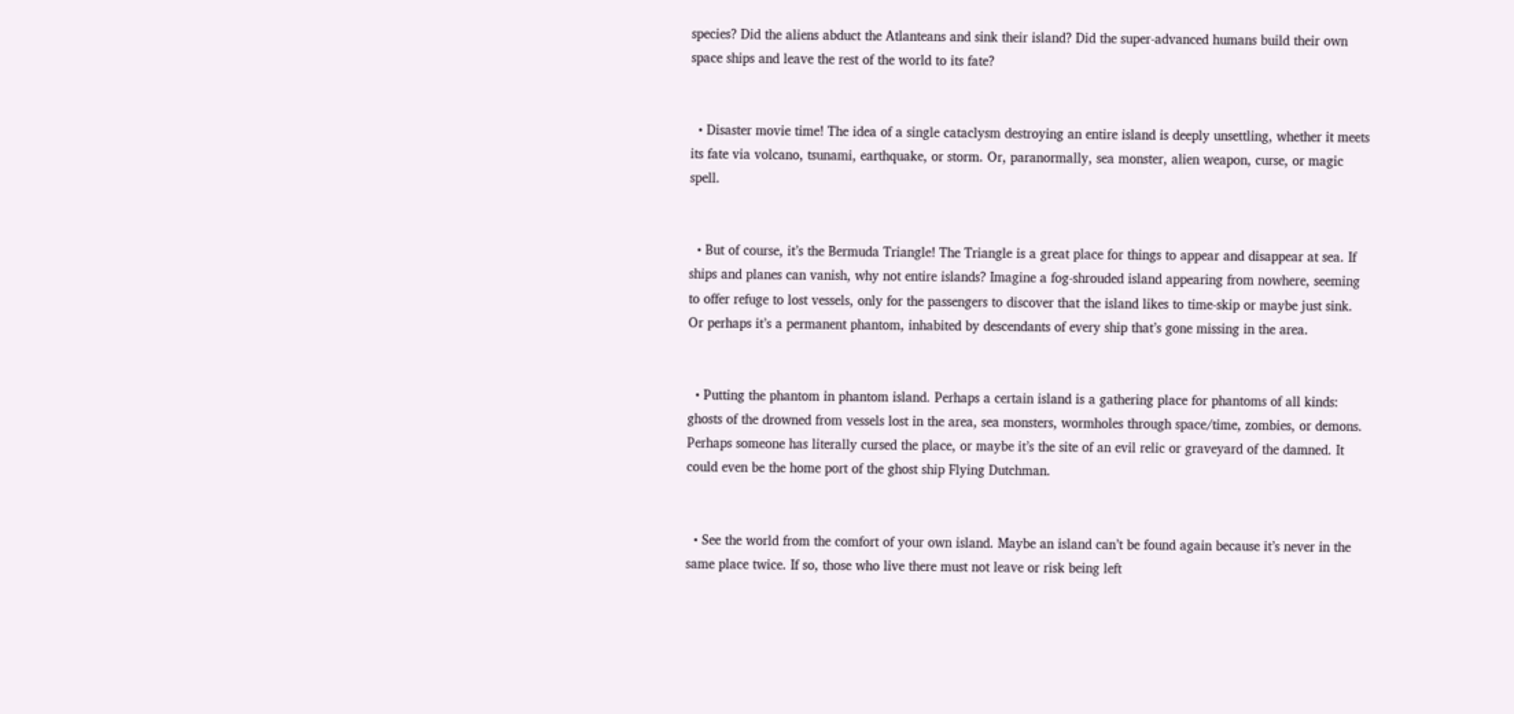species? Did the aliens abduct the Atlanteans and sink their island? Did the super-advanced humans build their own space ships and leave the rest of the world to its fate?


  • Disaster movie time! The idea of a single cataclysm destroying an entire island is deeply unsettling, whether it meets its fate via volcano, tsunami, earthquake, or storm. Or, paranormally, sea monster, alien weapon, curse, or magic spell.


  • But of course, it’s the Bermuda Triangle! The Triangle is a great place for things to appear and disappear at sea. If ships and planes can vanish, why not entire islands? Imagine a fog-shrouded island appearing from nowhere, seeming to offer refuge to lost vessels, only for the passengers to discover that the island likes to time-skip or maybe just sink. Or perhaps it’s a permanent phantom, inhabited by descendants of every ship that’s gone missing in the area.


  • Putting the phantom in phantom island. Perhaps a certain island is a gathering place for phantoms of all kinds: ghosts of the drowned from vessels lost in the area, sea monsters, wormholes through space/time, zombies, or demons. Perhaps someone has literally cursed the place, or maybe it’s the site of an evil relic or graveyard of the damned. It could even be the home port of the ghost ship Flying Dutchman.


  • See the world from the comfort of your own island. Maybe an island can’t be found again because it’s never in the same place twice. If so, those who live there must not leave or risk being left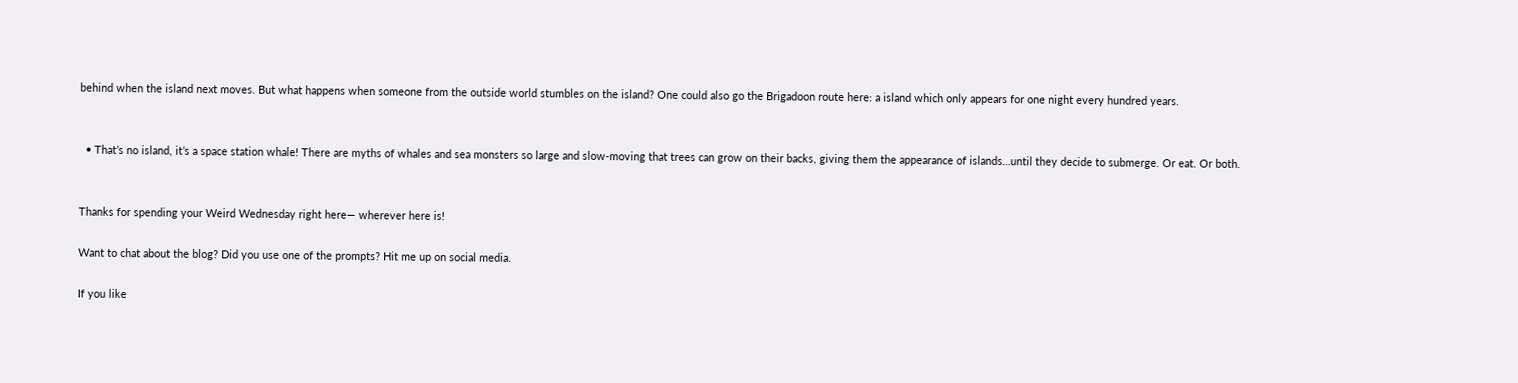behind when the island next moves. But what happens when someone from the outside world stumbles on the island? One could also go the Brigadoon route here: a island which only appears for one night every hundred years.


  • That’s no island, it’s a space station whale! There are myths of whales and sea monsters so large and slow-moving that trees can grow on their backs, giving them the appearance of islands…until they decide to submerge. Or eat. Or both.


Thanks for spending your Weird Wednesday right here— wherever here is!

Want to chat about the blog? Did you use one of the prompts? Hit me up on social media.

If you like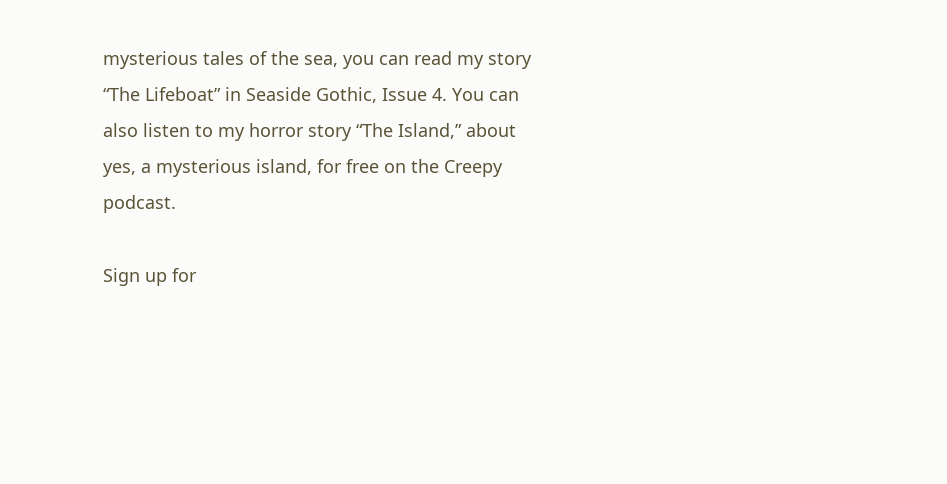mysterious tales of the sea, you can read my story “The Lifeboat” in Seaside Gothic, Issue 4. You can also listen to my horror story “The Island,” about yes, a mysterious island, for free on the Creepy podcast.

Sign up for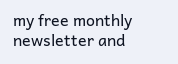my free monthly newsletter and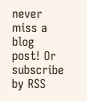never miss a blog post! Or subscribe by RSS